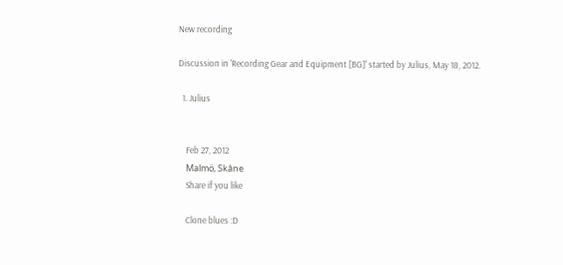New recording

Discussion in 'Recording Gear and Equipment [BG]' started by Julius, May 18, 2012.

  1. Julius


    Feb 27, 2012
    Malmö, Skåne
    Share if you like

    Clone blues :D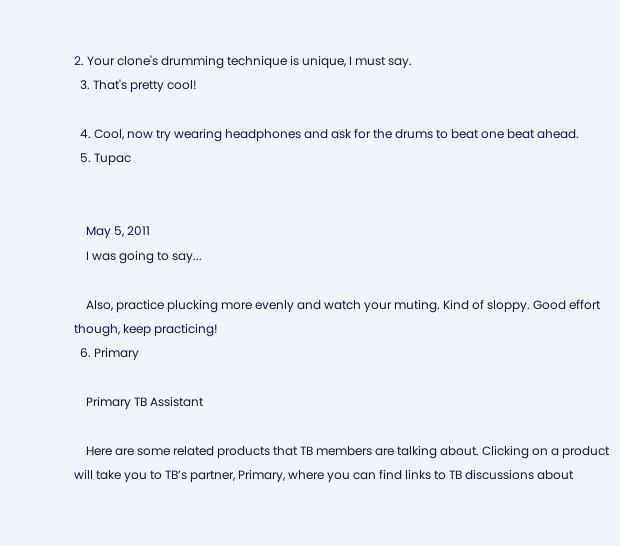2. Your clone's drumming technique is unique, I must say.
  3. That's pretty cool!

  4. Cool, now try wearing headphones and ask for the drums to beat one beat ahead.
  5. Tupac


    May 5, 2011
    I was going to say...

    Also, practice plucking more evenly and watch your muting. Kind of sloppy. Good effort though, keep practicing!
  6. Primary

    Primary TB Assistant

    Here are some related products that TB members are talking about. Clicking on a product will take you to TB’s partner, Primary, where you can find links to TB discussions about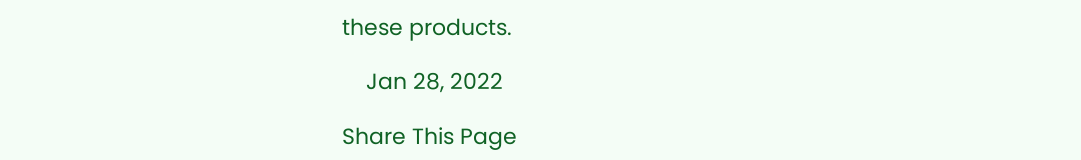these products.

    Jan 28, 2022

Share This Page